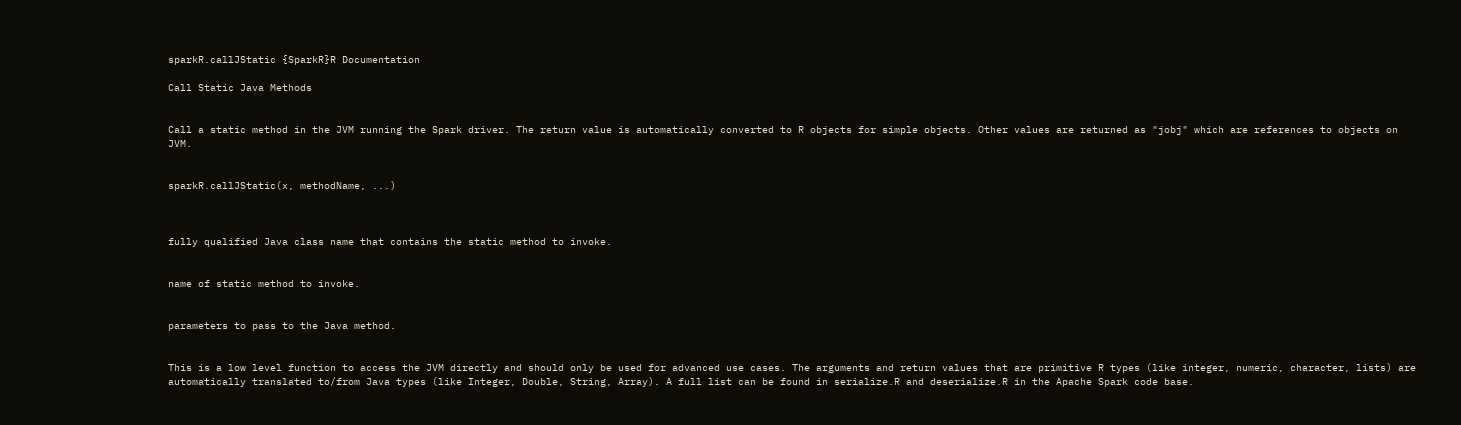sparkR.callJStatic {SparkR}R Documentation

Call Static Java Methods


Call a static method in the JVM running the Spark driver. The return value is automatically converted to R objects for simple objects. Other values are returned as "jobj" which are references to objects on JVM.


sparkR.callJStatic(x, methodName, ...)



fully qualified Java class name that contains the static method to invoke.


name of static method to invoke.


parameters to pass to the Java method.


This is a low level function to access the JVM directly and should only be used for advanced use cases. The arguments and return values that are primitive R types (like integer, numeric, character, lists) are automatically translated to/from Java types (like Integer, Double, String, Array). A full list can be found in serialize.R and deserialize.R in the Apache Spark code base.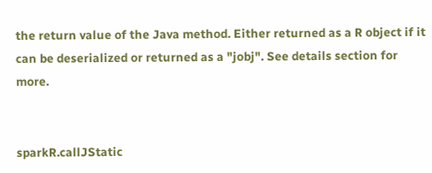the return value of the Java method. Either returned as a R object if it can be deserialized or returned as a "jobj". See details section for more.


sparkR.callJStatic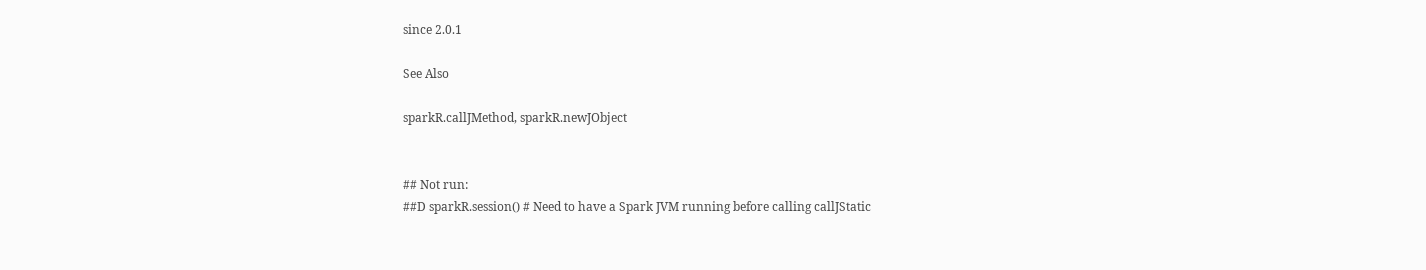since 2.0.1

See Also

sparkR.callJMethod, sparkR.newJObject


## Not run:
##D sparkR.session() # Need to have a Spark JVM running before calling callJStatic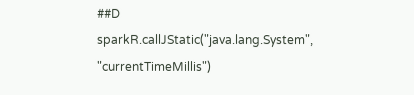##D sparkR.callJStatic("java.lang.System", "currentTimeMillis")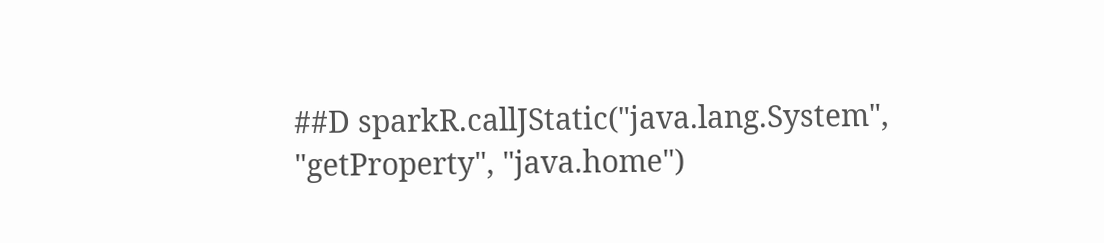##D sparkR.callJStatic("java.lang.System", "getProperty", "java.home")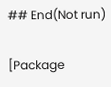## End(Not run)

[Package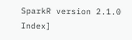SparkR version 2.1.0 Index]